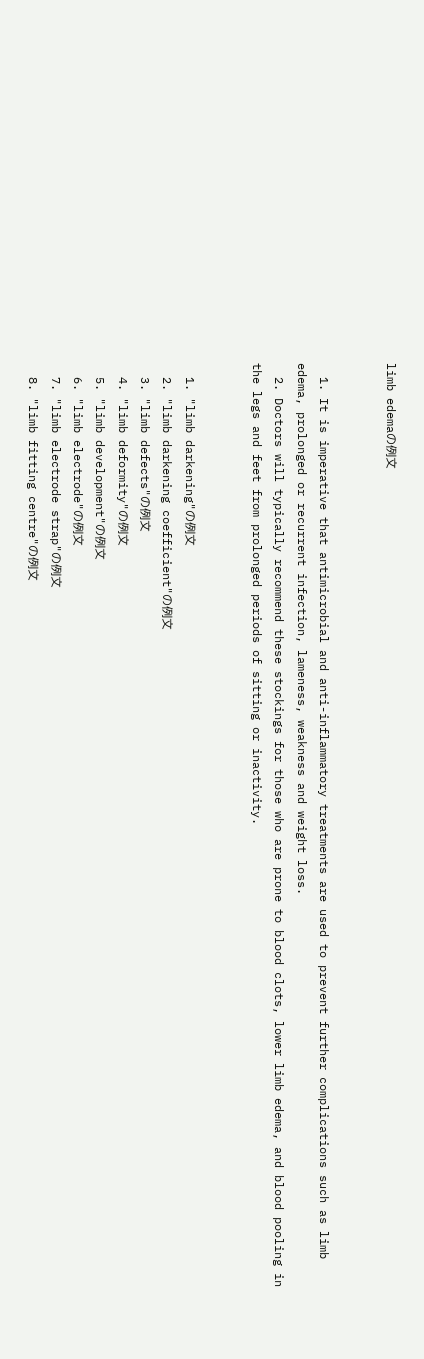limb edemaの例文


  1. It is imperative that antimicrobial and anti-inflammatory treatments are used to prevent further complications such as limb edema, prolonged or recurrent infection, lameness, weakness and weight loss.
  2. Doctors will typically recommend these stockings for those who are prone to blood clots, lower limb edema, and blood pooling in the legs and feet from prolonged periods of sitting or inactivity.


  1. "limb darkening"の例文
  2. "limb darkening coefficient"の例文
  3. "limb defects"の例文
  4. "limb deformity"の例文
  5. "limb development"の例文
  6. "limb electrode"の例文
  7. "limb electrode strap"の例文
  8. "limb fitting centre"の例文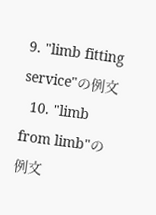9. "limb fitting service"の例文
  10. "limb from limb"の例文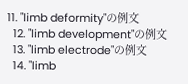11. "limb deformity"の例文
  12. "limb development"の例文
  13. "limb electrode"の例文
  14. "limb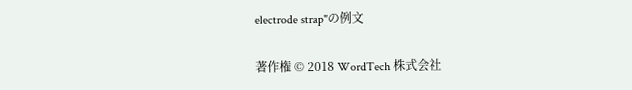electrode strap"の例文

著作権 © 2018 WordTech 株式会社